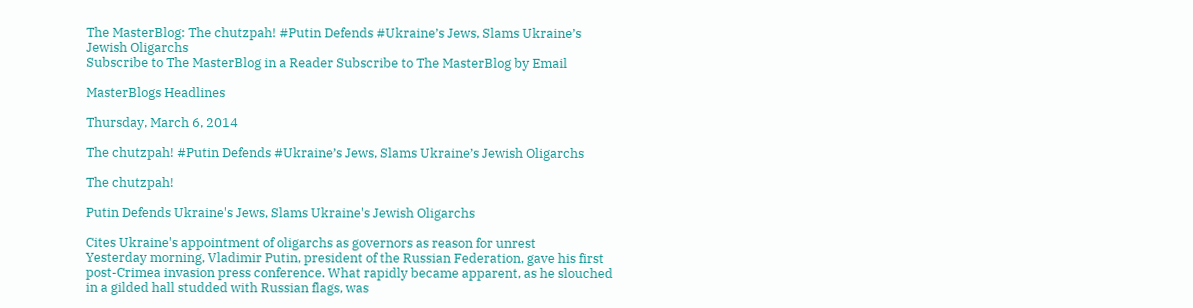The MasterBlog: The chutzpah! #Putin Defends #Ukraine’s Jews, Slams Ukraine’s Jewish Oligarchs
Subscribe to The MasterBlog in a Reader Subscribe to The MasterBlog by Email

MasterBlogs Headlines

Thursday, March 6, 2014

The chutzpah! #Putin Defends #Ukraine’s Jews, Slams Ukraine’s Jewish Oligarchs

The chutzpah!

Putin Defends Ukraine's Jews, Slams Ukraine's Jewish Oligarchs

Cites Ukraine's appointment of oligarchs as governors as reason for unrest
Yesterday morning, Vladimir Putin, president of the Russian Federation, gave his first post-Crimea invasion press conference. What rapidly became apparent, as he slouched in a gilded hall studded with Russian flags, was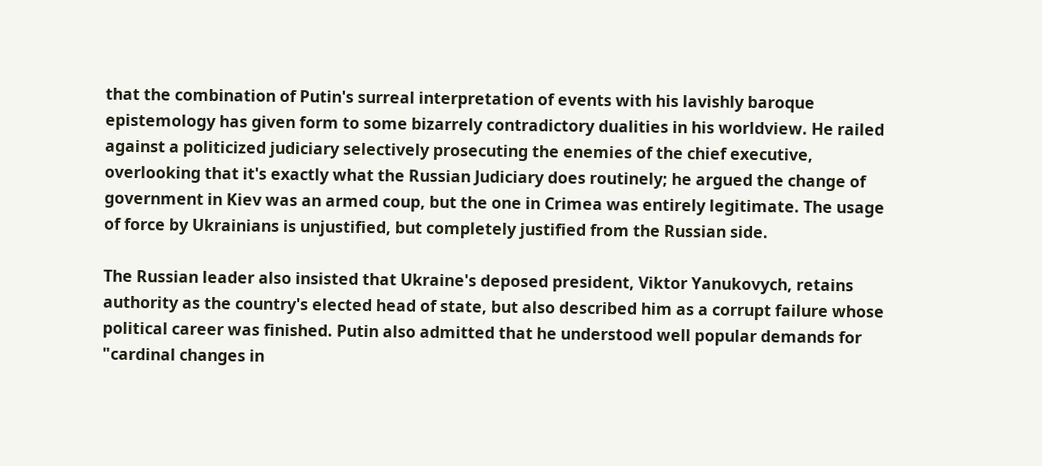that the combination of Putin's surreal interpretation of events with his lavishly baroque epistemology has given form to some bizarrely contradictory dualities in his worldview. He railed against a politicized judiciary selectively prosecuting the enemies of the chief executive, overlooking that it's exactly what the Russian Judiciary does routinely; he argued the change of government in Kiev was an armed coup, but the one in Crimea was entirely legitimate. The usage of force by Ukrainians is unjustified, but completely justified from the Russian side.

The Russian leader also insisted that Ukraine's deposed president, Viktor Yanukovych, retains authority as the country's elected head of state, but also described him as a corrupt failure whose political career was finished. Putin also admitted that he understood well popular demands for "cardinal changes in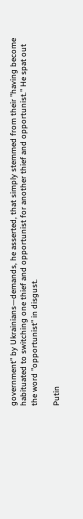government" by Ukrainians—demands, he asserted, that simply stemmed from their "having become habituated to switching one thief and opportunist for another thief and opportunist." He spat out the word "opportunist" in disgust.

Putin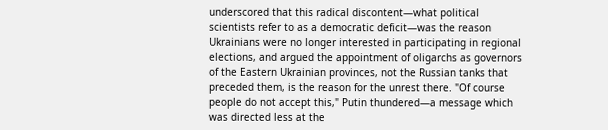underscored that this radical discontent—what political scientists refer to as a democratic deficit—was the reason Ukrainians were no longer interested in participating in regional elections, and argued the appointment of oligarchs as governors of the Eastern Ukrainian provinces, not the Russian tanks that preceded them, is the reason for the unrest there. "Of course people do not accept this," Putin thundered—a message which was directed less at the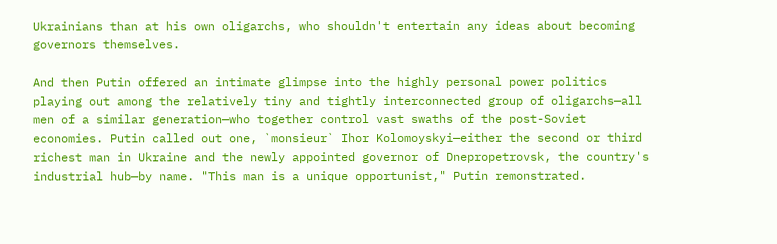Ukrainians than at his own oligarchs, who shouldn't entertain any ideas about becoming governors themselves.

And then Putin offered an intimate glimpse into the highly personal power politics playing out among the relatively tiny and tightly interconnected group of oligarchs—all men of a similar generation—who together control vast swaths of the post-Soviet economies. Putin called out one, `monsieur` Ihor Kolomoyskyi—either the second or third richest man in Ukraine and the newly appointed governor of Dnepropetrovsk, the country's industrial hub—by name. "This man is a unique opportunist," Putin remonstrated.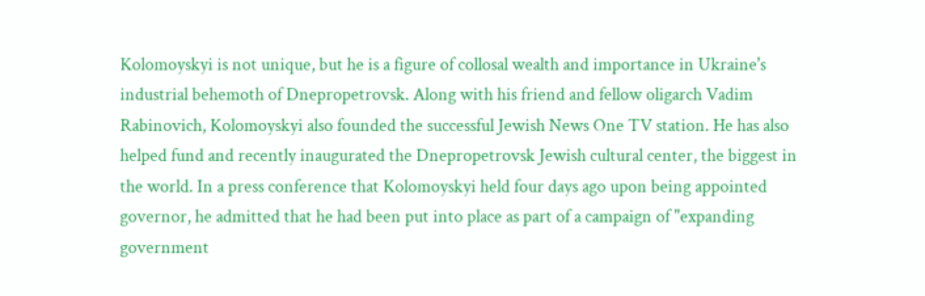Kolomoyskyi is not unique, but he is a figure of collosal wealth and importance in Ukraine's industrial behemoth of Dnepropetrovsk. Along with his friend and fellow oligarch Vadim Rabinovich, Kolomoyskyi also founded the successful Jewish News One TV station. He has also helped fund and recently inaugurated the Dnepropetrovsk Jewish cultural center, the biggest in the world. In a press conference that Kolomoyskyi held four days ago upon being appointed governor, he admitted that he had been put into place as part of a campaign of "expanding government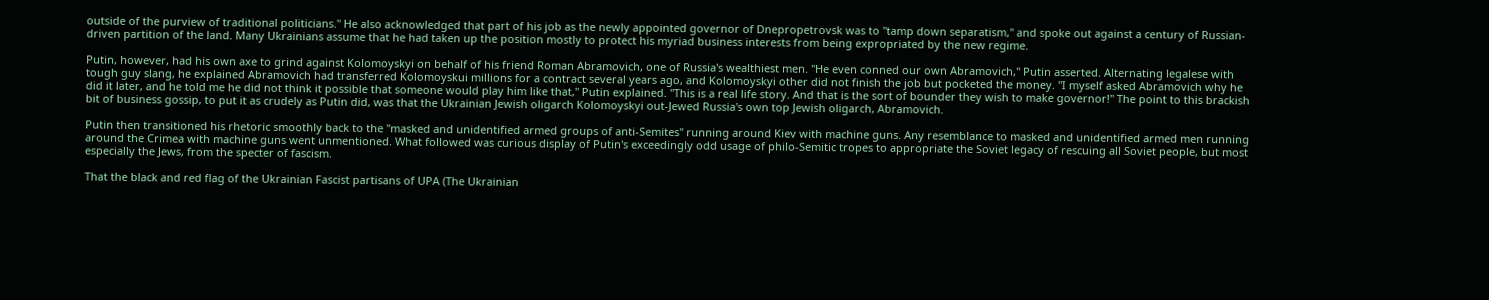outside of the purview of traditional politicians." He also acknowledged that part of his job as the newly appointed governor of Dnepropetrovsk was to "tamp down separatism," and spoke out against a century of Russian-driven partition of the land. Many Ukrainians assume that he had taken up the position mostly to protect his myriad business interests from being expropriated by the new regime.

Putin, however, had his own axe to grind against Kolomoyskyi on behalf of his friend Roman Abramovich, one of Russia's wealthiest men. "He even conned our own Abramovich," Putin asserted. Alternating legalese with tough guy slang, he explained Abramovich had transferred Kolomoyskui millions for a contract several years ago, and Kolomoyskyi other did not finish the job but pocketed the money. "I myself asked Abramovich why he did it later, and he told me he did not think it possible that someone would play him like that," Putin explained. "This is a real life story. And that is the sort of bounder they wish to make governor!" The point to this brackish bit of business gossip, to put it as crudely as Putin did, was that the Ukrainian Jewish oligarch Kolomoyskyi out-Jewed Russia's own top Jewish oligarch, Abramovich.

Putin then transitioned his rhetoric smoothly back to the "masked and unidentified armed groups of anti-Semites" running around Kiev with machine guns. Any resemblance to masked and unidentified armed men running around the Crimea with machine guns went unmentioned. What followed was curious display of Putin's exceedingly odd usage of philo-Semitic tropes to appropriate the Soviet legacy of rescuing all Soviet people, but most especially the Jews, from the specter of fascism.

That the black and red flag of the Ukrainian Fascist partisans of UPA (The Ukrainian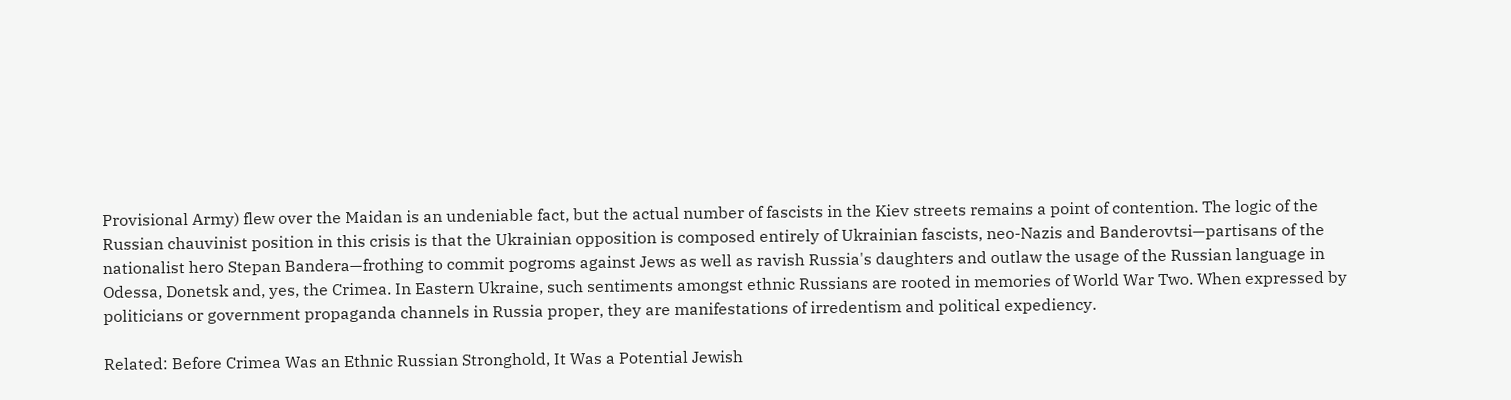Provisional Army) flew over the Maidan is an undeniable fact, but the actual number of fascists in the Kiev streets remains a point of contention. The logic of the Russian chauvinist position in this crisis is that the Ukrainian opposition is composed entirely of Ukrainian fascists, neo-Nazis and Banderovtsi—partisans of the nationalist hero Stepan Bandera—frothing to commit pogroms against Jews as well as ravish Russia's daughters and outlaw the usage of the Russian language in Odessa, Donetsk and, yes, the Crimea. In Eastern Ukraine, such sentiments amongst ethnic Russians are rooted in memories of World War Two. When expressed by politicians or government propaganda channels in Russia proper, they are manifestations of irredentism and political expediency.

Related: Before Crimea Was an Ethnic Russian Stronghold, It Was a Potential Jewish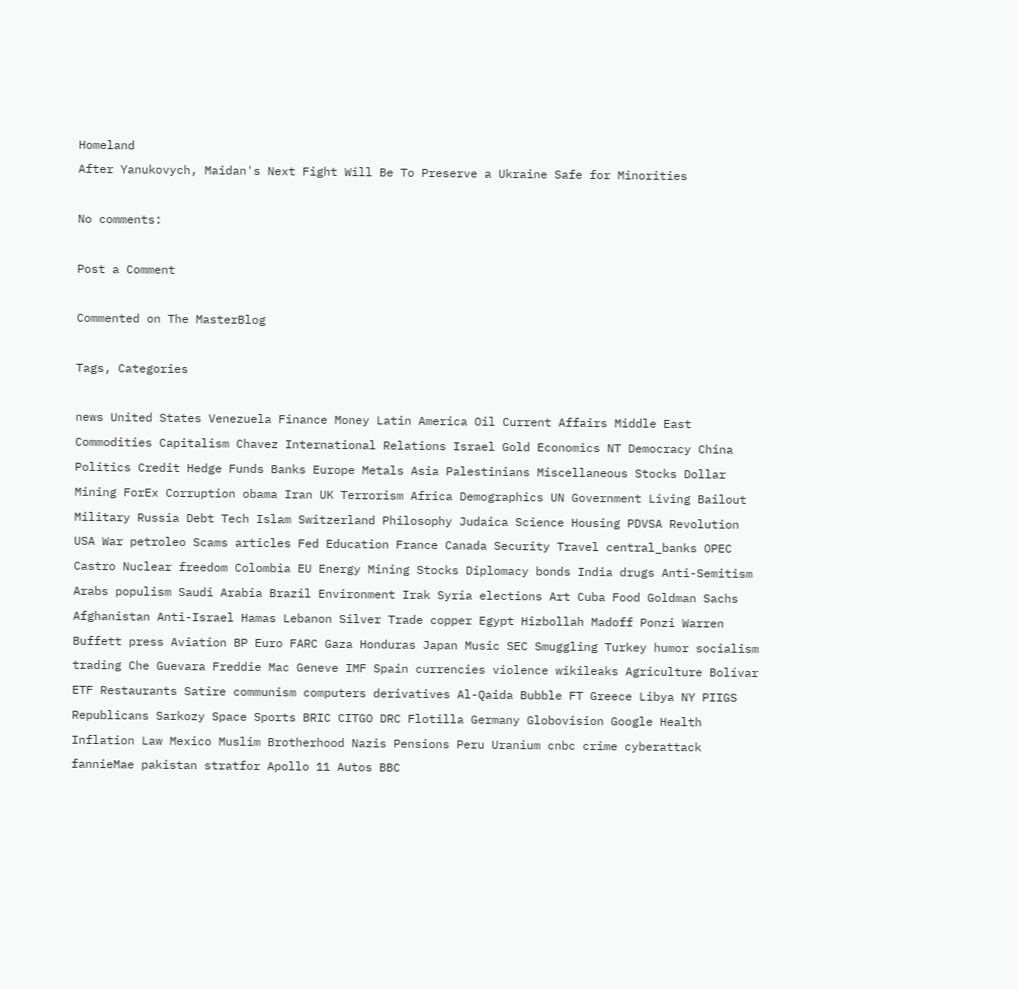Homeland
After Yanukovych, Maidan's Next Fight Will Be To Preserve a Ukraine Safe for Minorities

No comments:

Post a Comment

Commented on The MasterBlog

Tags, Categories

news United States Venezuela Finance Money Latin America Oil Current Affairs Middle East Commodities Capitalism Chavez International Relations Israel Gold Economics NT Democracy China Politics Credit Hedge Funds Banks Europe Metals Asia Palestinians Miscellaneous Stocks Dollar Mining ForEx Corruption obama Iran UK Terrorism Africa Demographics UN Government Living Bailout Military Russia Debt Tech Islam Switzerland Philosophy Judaica Science Housing PDVSA Revolution USA War petroleo Scams articles Fed Education France Canada Security Travel central_banks OPEC Castro Nuclear freedom Colombia EU Energy Mining Stocks Diplomacy bonds India drugs Anti-Semitism Arabs populism Saudi Arabia Brazil Environment Irak Syria elections Art Cuba Food Goldman Sachs Afghanistan Anti-Israel Hamas Lebanon Silver Trade copper Egypt Hizbollah Madoff Ponzi Warren Buffett press Aviation BP Euro FARC Gaza Honduras Japan Music SEC Smuggling Turkey humor socialism trading Che Guevara Freddie Mac Geneve IMF Spain currencies violence wikileaks Agriculture Bolívar ETF Restaurants Satire communism computers derivatives Al-Qaida Bubble FT Greece Libya NY PIIGS Republicans Sarkozy Space Sports BRIC CITGO DRC Flotilla Germany Globovision Google Health Inflation Law Mexico Muslim Brotherhood Nazis Pensions Peru Uranium cnbc crime cyberattack fannieMae pakistan stratfor Apollo 11 Autos BBC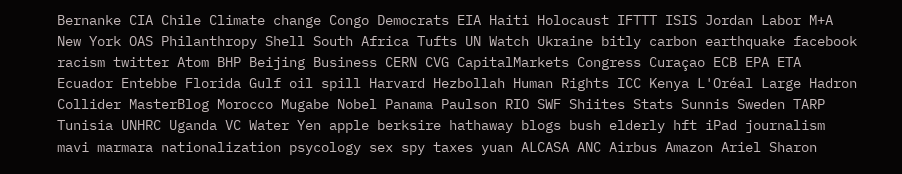Bernanke CIA Chile Climate change Congo Democrats EIA Haiti Holocaust IFTTT ISIS Jordan Labor M+A New York OAS Philanthropy Shell South Africa Tufts UN Watch Ukraine bitly carbon earthquake facebook racism twitter Atom BHP Beijing Business CERN CVG CapitalMarkets Congress Curaçao ECB EPA ETA Ecuador Entebbe Florida Gulf oil spill Harvard Hezbollah Human Rights ICC Kenya L'Oréal Large Hadron Collider MasterBlog Morocco Mugabe Nobel Panama Paulson RIO SWF Shiites Stats Sunnis Sweden TARP Tunisia UNHRC Uganda VC Water Yen apple berksire hathaway blogs bush elderly hft iPad journalism mavi marmara nationalization psycology sex spy taxes yuan ALCASA ANC Airbus Amazon Ariel Sharon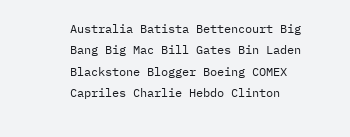Australia Batista Bettencourt Big Bang Big Mac Bill Gates Bin Laden Blackstone Blogger Boeing COMEX Capriles Charlie Hebdo Clinton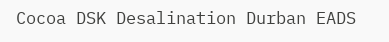Cocoa DSK Desalination Durban EADS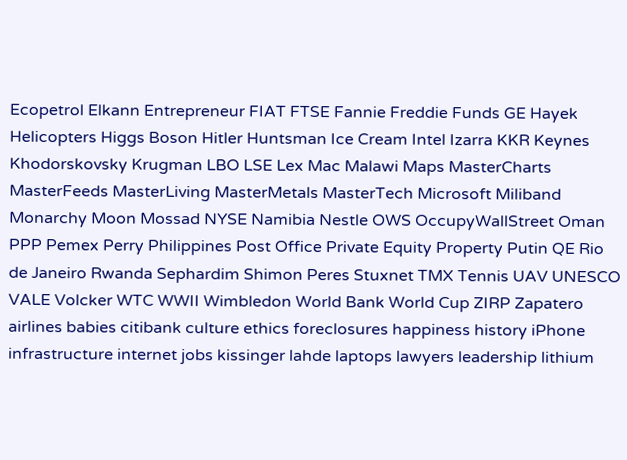Ecopetrol Elkann Entrepreneur FIAT FTSE Fannie Freddie Funds GE Hayek Helicopters Higgs Boson Hitler Huntsman Ice Cream Intel Izarra KKR Keynes Khodorskovsky Krugman LBO LSE Lex Mac Malawi Maps MasterCharts MasterFeeds MasterLiving MasterMetals MasterTech Microsoft Miliband Monarchy Moon Mossad NYSE Namibia Nestle OWS OccupyWallStreet Oman PPP Pemex Perry Philippines Post Office Private Equity Property Putin QE Rio de Janeiro Rwanda Sephardim Shimon Peres Stuxnet TMX Tennis UAV UNESCO VALE Volcker WTC WWII Wimbledon World Bank World Cup ZIRP Zapatero airlines babies citibank culture ethics foreclosures happiness history iPhone infrastructure internet jobs kissinger lahde laptops lawyers leadership lithium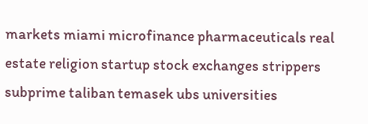markets miami microfinance pharmaceuticals real estate religion startup stock exchanges strippers subprime taliban temasek ubs universities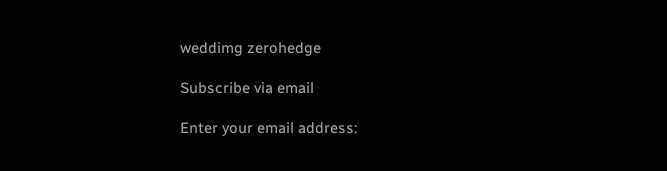weddimg zerohedge

Subscribe via email

Enter your email address: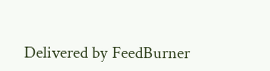Delivered by FeedBurner